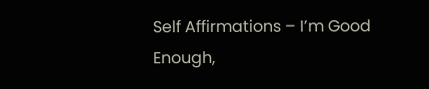Self Affirmations – I’m Good Enough,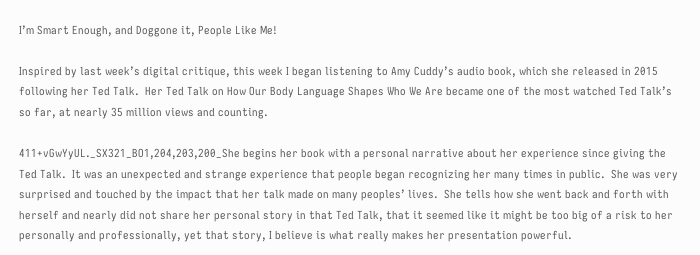I’m Smart Enough, and Doggone it, People Like Me!

Inspired by last week’s digital critique, this week I began listening to Amy Cuddy’s audio book, which she released in 2015 following her Ted Talk.  Her Ted Talk on How Our Body Language Shapes Who We Are became one of the most watched Ted Talk’s so far, at nearly 35 million views and counting.

411+vGwYyUL._SX321_BO1,204,203,200_She begins her book with a personal narrative about her experience since giving the Ted Talk.  It was an unexpected and strange experience that people began recognizing her many times in public.  She was very surprised and touched by the impact that her talk made on many peoples’ lives.  She tells how she went back and forth with herself and nearly did not share her personal story in that Ted Talk, that it seemed like it might be too big of a risk to her personally and professionally, yet that story, I believe is what really makes her presentation powerful.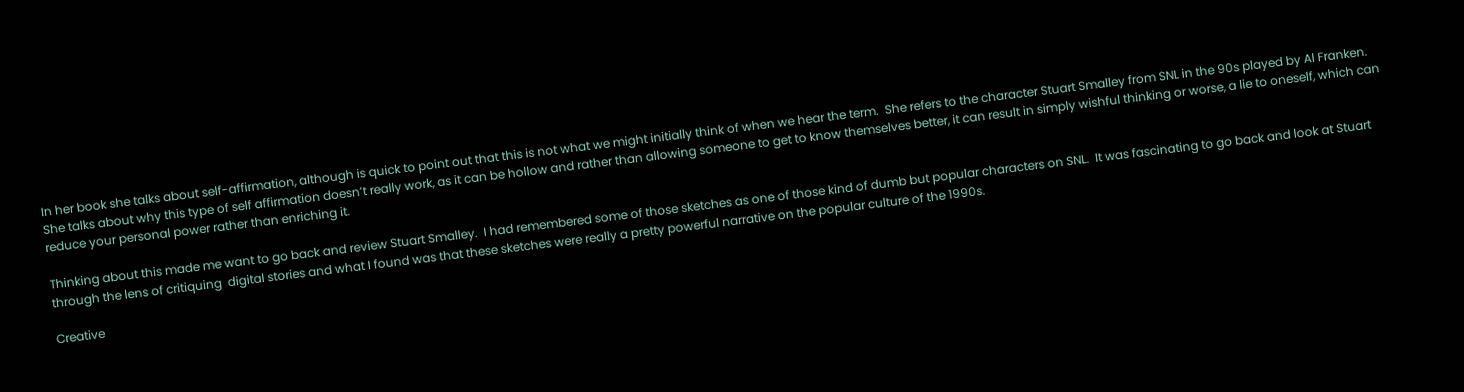In her book she talks about self-affirmation, although is quick to point out that this is not what we might initially think of when we hear the term.  She refers to the character Stuart Smalley from SNL in the 90s played by Al Franken.  She talks about why this type of self affirmation doesn’t really work, as it can be hollow and rather than allowing someone to get to know themselves better, it can result in simply wishful thinking or worse, a lie to oneself, which can reduce your personal power rather than enriching it.

Thinking about this made me want to go back and review Stuart Smalley.  I had remembered some of those sketches as one of those kind of dumb but popular characters on SNL.  It was fascinating to go back and look at Stuart through the lens of critiquing  digital stories and what I found was that these sketches were really a pretty powerful narrative on the popular culture of the 1990s.

Creative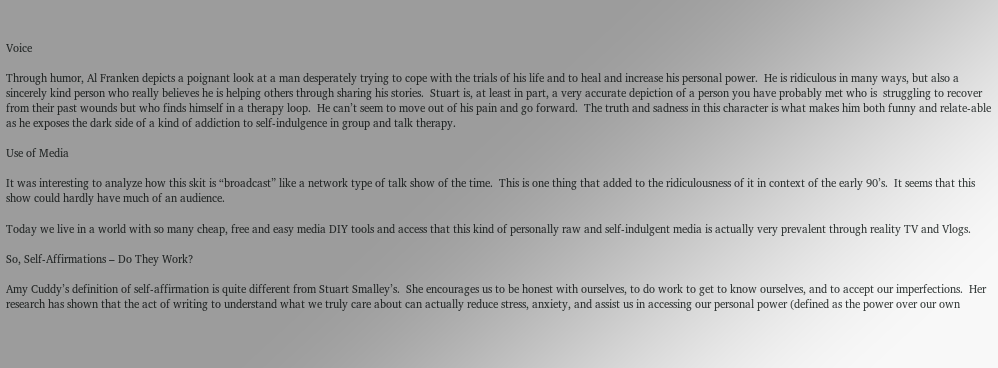Voice

Through humor, Al Franken depicts a poignant look at a man desperately trying to cope with the trials of his life and to heal and increase his personal power.  He is ridiculous in many ways, but also a sincerely kind person who really believes he is helping others through sharing his stories.  Stuart is, at least in part, a very accurate depiction of a person you have probably met who is  struggling to recover from their past wounds but who finds himself in a therapy loop.  He can’t seem to move out of his pain and go forward.  The truth and sadness in this character is what makes him both funny and relate-able as he exposes the dark side of a kind of addiction to self-indulgence in group and talk therapy.

Use of Media

It was interesting to analyze how this skit is “broadcast” like a network type of talk show of the time.  This is one thing that added to the ridiculousness of it in context of the early 90’s.  It seems that this show could hardly have much of an audience.

Today we live in a world with so many cheap, free and easy media DIY tools and access that this kind of personally raw and self-indulgent media is actually very prevalent through reality TV and Vlogs.

So, Self-Affirmations – Do They Work?

Amy Cuddy’s definition of self-affirmation is quite different from Stuart Smalley’s.  She encourages us to be honest with ourselves, to do work to get to know ourselves, and to accept our imperfections.  Her research has shown that the act of writing to understand what we truly care about can actually reduce stress, anxiety, and assist us in accessing our personal power (defined as the power over our own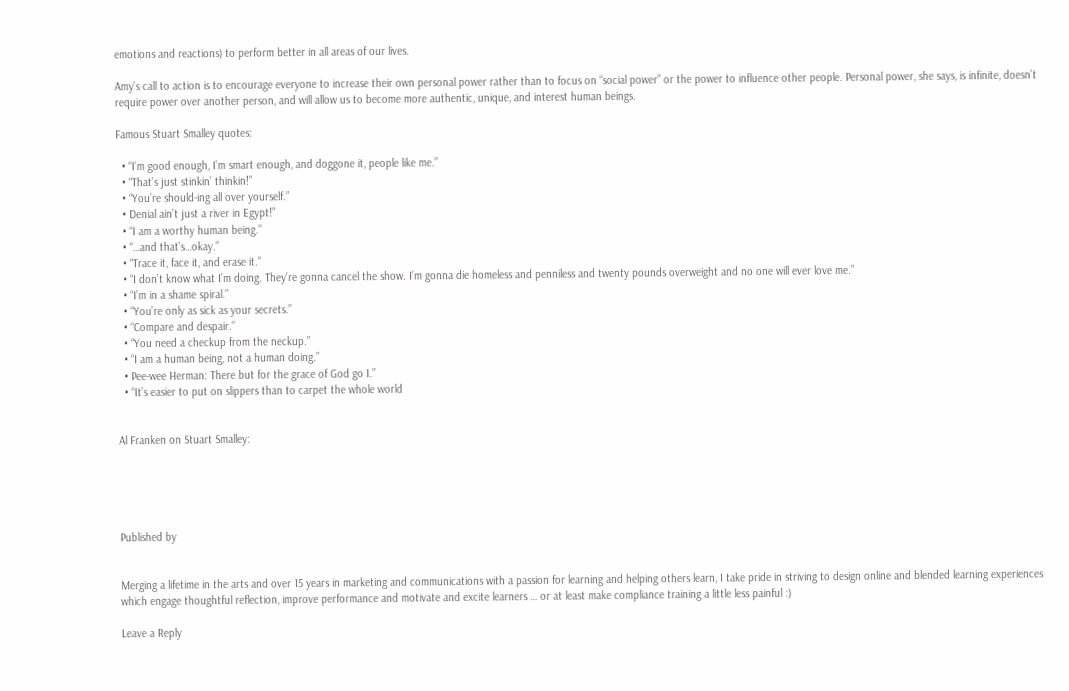emotions and reactions) to perform better in all areas of our lives.

Amy’s call to action is to encourage everyone to increase their own personal power rather than to focus on “social power” or the power to influence other people. Personal power, she says, is infinite, doesn’t require power over another person, and will allow us to become more authentic, unique, and interest human beings.

Famous Stuart Smalley quotes:

  • “I’m good enough, I’m smart enough, and doggone it, people like me.”
  • “That’s just stinkin’ thinkin!”
  • “You’re should-ing all over yourself.”
  • Denial ain’t just a river in Egypt!”
  • “I am a worthy human being.”
  • “…and that’s…okay.”
  • “Trace it, face it, and erase it.”
  • “I don’t know what I’m doing. They’re gonna cancel the show. I’m gonna die homeless and penniless and twenty pounds overweight and no one will ever love me.”
  • “I’m in a shame spiral.”
  • “You’re only as sick as your secrets.”
  • “Compare and despair.”
  • “You need a checkup from the neckup.”
  • “I am a human being, not a human doing.”
  • Pee-wee Herman: There but for the grace of God go I.”
  • “It’s easier to put on slippers than to carpet the whole world


Al Franken on Stuart Smalley:





Published by


Merging a lifetime in the arts and over 15 years in marketing and communications with a passion for learning and helping others learn, I take pride in striving to design online and blended learning experiences which engage thoughtful reflection, improve performance and motivate and excite learners … or at least make compliance training a little less painful :)

Leave a Reply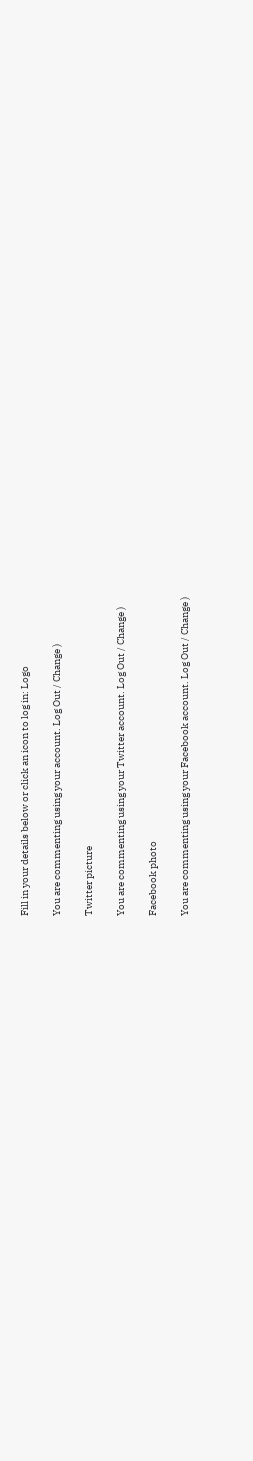Fill in your details below or click an icon to log in: Logo

You are commenting using your account. Log Out / Change )

Twitter picture

You are commenting using your Twitter account. Log Out / Change )

Facebook photo

You are commenting using your Facebook account. Log Out / Change )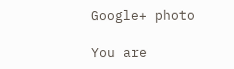Google+ photo

You are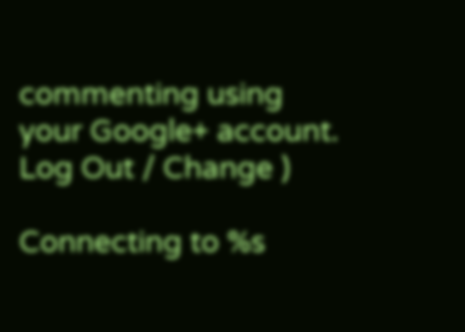commenting using your Google+ account. Log Out / Change )

Connecting to %s